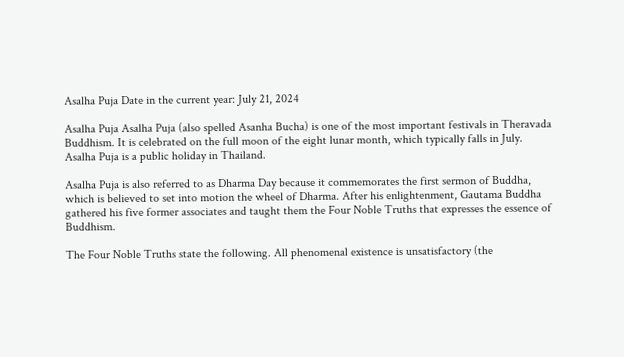Asalha Puja Date in the current year: July 21, 2024

Asalha Puja Asalha Puja (also spelled Asanha Bucha) is one of the most important festivals in Theravada Buddhism. It is celebrated on the full moon of the eight lunar month, which typically falls in July. Asalha Puja is a public holiday in Thailand.

Asalha Puja is also referred to as Dharma Day because it commemorates the first sermon of Buddha, which is believed to set into motion the wheel of Dharma. After his enlightenment, Gautama Buddha gathered his five former associates and taught them the Four Noble Truths that expresses the essence of Buddhism.

The Four Noble Truths state the following. All phenomenal existence is unsatisfactory (the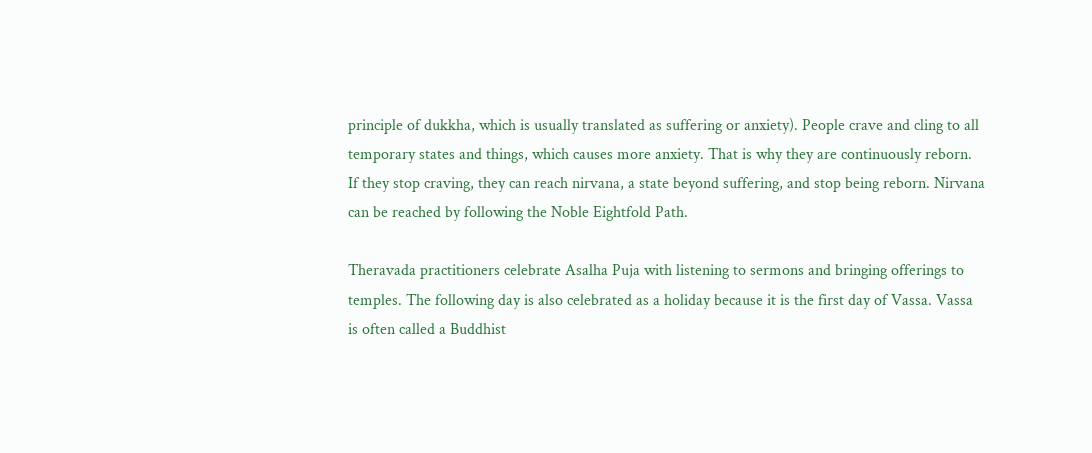principle of dukkha, which is usually translated as suffering or anxiety). People crave and cling to all temporary states and things, which causes more anxiety. That is why they are continuously reborn. If they stop craving, they can reach nirvana, a state beyond suffering, and stop being reborn. Nirvana can be reached by following the Noble Eightfold Path.

Theravada practitioners celebrate Asalha Puja with listening to sermons and bringing offerings to temples. The following day is also celebrated as a holiday because it is the first day of Vassa. Vassa is often called a Buddhist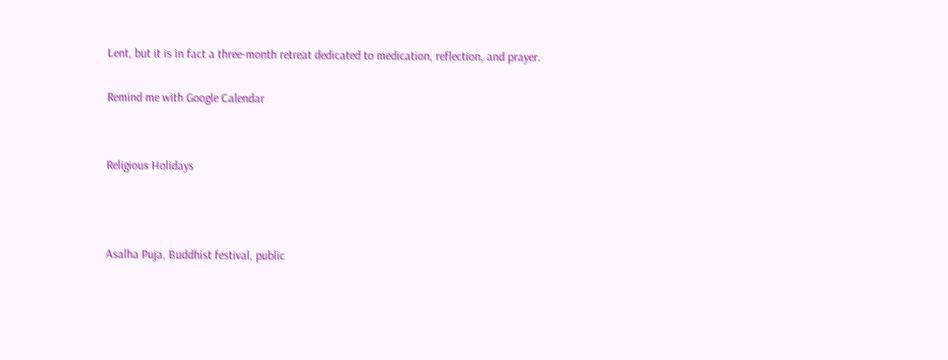Lent, but it is in fact a three-month retreat dedicated to medication, reflection, and prayer.

Remind me with Google Calendar


Religious Holidays



Asalha Puja, Buddhist festival, public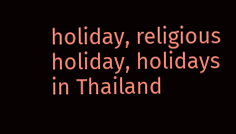holiday, religious holiday, holidays in Thailand